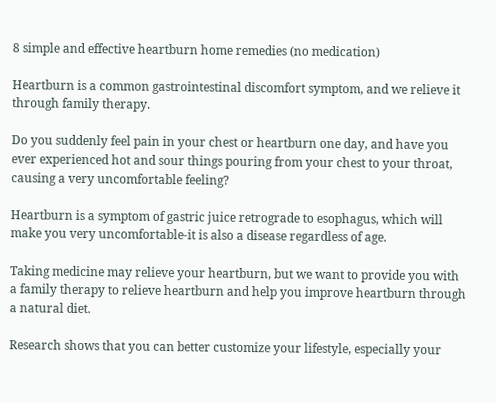8 simple and effective heartburn home remedies (no medication)

Heartburn is a common gastrointestinal discomfort symptom, and we relieve it through family therapy.

Do you suddenly feel pain in your chest or heartburn one day, and have you ever experienced hot and sour things pouring from your chest to your throat, causing a very uncomfortable feeling?

Heartburn is a symptom of gastric juice retrograde to esophagus, which will make you very uncomfortable-it is also a disease regardless of age.

Taking medicine may relieve your heartburn, but we want to provide you with a family therapy to relieve heartburn and help you improve heartburn through a natural diet.

Research shows that you can better customize your lifestyle, especially your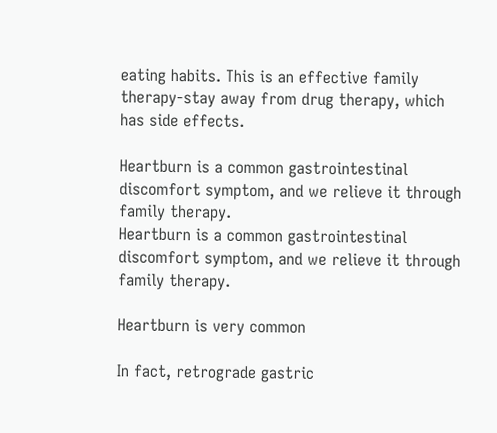eating habits. This is an effective family therapy-stay away from drug therapy, which has side effects.

Heartburn is a common gastrointestinal discomfort symptom, and we relieve it through family therapy.
Heartburn is a common gastrointestinal discomfort symptom, and we relieve it through family therapy.

Heartburn is very common

In fact, retrograde gastric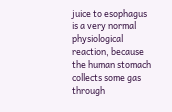juice to esophagus is a very normal physiological reaction, because the human stomach collects some gas through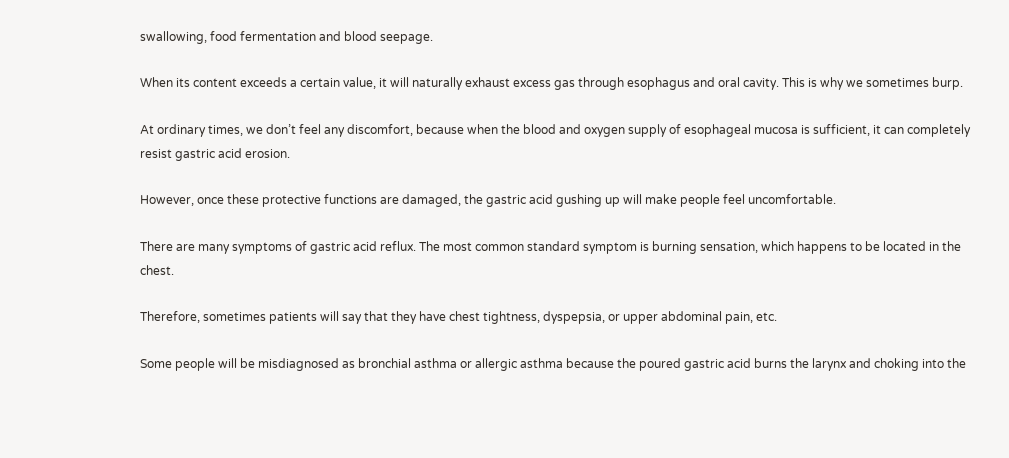swallowing, food fermentation and blood seepage.

When its content exceeds a certain value, it will naturally exhaust excess gas through esophagus and oral cavity. This is why we sometimes burp.

At ordinary times, we don’t feel any discomfort, because when the blood and oxygen supply of esophageal mucosa is sufficient, it can completely resist gastric acid erosion.

However, once these protective functions are damaged, the gastric acid gushing up will make people feel uncomfortable.

There are many symptoms of gastric acid reflux. The most common standard symptom is burning sensation, which happens to be located in the chest.

Therefore, sometimes patients will say that they have chest tightness, dyspepsia, or upper abdominal pain, etc.

Some people will be misdiagnosed as bronchial asthma or allergic asthma because the poured gastric acid burns the larynx and choking into the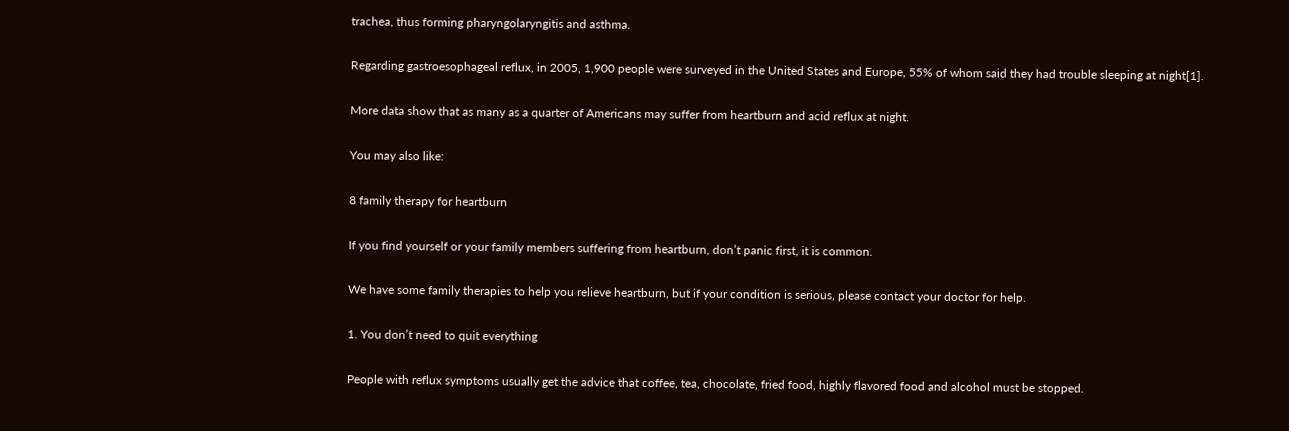trachea, thus forming pharyngolaryngitis and asthma.

Regarding gastroesophageal reflux, in 2005, 1,900 people were surveyed in the United States and Europe, 55% of whom said they had trouble sleeping at night[1].

More data show that as many as a quarter of Americans may suffer from heartburn and acid reflux at night.

You may also like:

8 family therapy for heartburn

If you find yourself or your family members suffering from heartburn, don’t panic first, it is common.

We have some family therapies to help you relieve heartburn, but if your condition is serious, please contact your doctor for help.

1. You don’t need to quit everything

People with reflux symptoms usually get the advice that coffee, tea, chocolate, fried food, highly flavored food and alcohol must be stopped.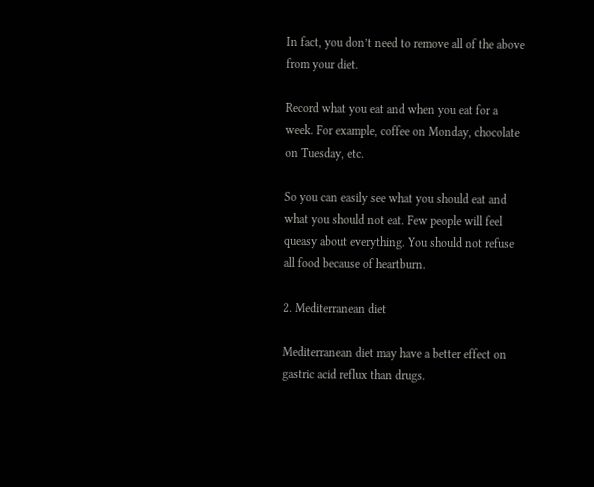In fact, you don’t need to remove all of the above from your diet.

Record what you eat and when you eat for a week. For example, coffee on Monday, chocolate on Tuesday, etc.

So you can easily see what you should eat and what you should not eat. Few people will feel queasy about everything. You should not refuse all food because of heartburn.

2. Mediterranean diet

Mediterranean diet may have a better effect on gastric acid reflux than drugs.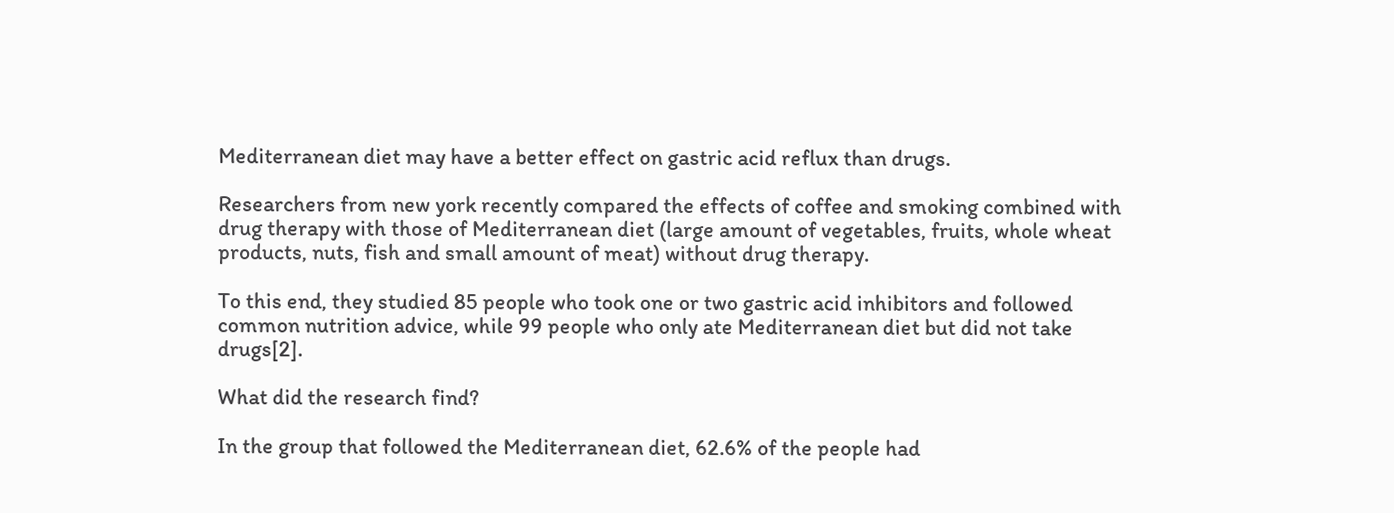Mediterranean diet may have a better effect on gastric acid reflux than drugs.

Researchers from new york recently compared the effects of coffee and smoking combined with drug therapy with those of Mediterranean diet (large amount of vegetables, fruits, whole wheat products, nuts, fish and small amount of meat) without drug therapy.

To this end, they studied 85 people who took one or two gastric acid inhibitors and followed common nutrition advice, while 99 people who only ate Mediterranean diet but did not take drugs[2].

What did the research find?

In the group that followed the Mediterranean diet, 62.6% of the people had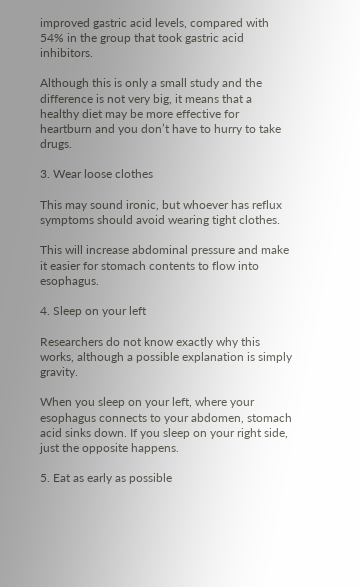improved gastric acid levels, compared with 54% in the group that took gastric acid inhibitors.

Although this is only a small study and the difference is not very big, it means that a healthy diet may be more effective for heartburn and you don’t have to hurry to take drugs.

3. Wear loose clothes

This may sound ironic, but whoever has reflux symptoms should avoid wearing tight clothes.

This will increase abdominal pressure and make it easier for stomach contents to flow into esophagus.

4. Sleep on your left

Researchers do not know exactly why this works, although a possible explanation is simply gravity.

When you sleep on your left, where your esophagus connects to your abdomen, stomach acid sinks down. If you sleep on your right side, just the opposite happens.

5. Eat as early as possible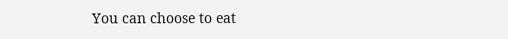You can choose to eat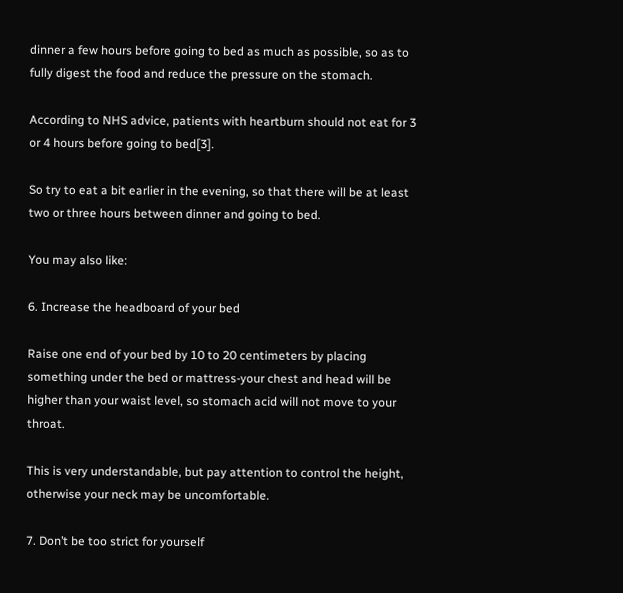dinner a few hours before going to bed as much as possible, so as to fully digest the food and reduce the pressure on the stomach.

According to NHS advice, patients with heartburn should not eat for 3 or 4 hours before going to bed[3].

So try to eat a bit earlier in the evening, so that there will be at least two or three hours between dinner and going to bed.

You may also like:

6. Increase the headboard of your bed

Raise one end of your bed by 10 to 20 centimeters by placing something under the bed or mattress-your chest and head will be higher than your waist level, so stomach acid will not move to your throat.

This is very understandable, but pay attention to control the height, otherwise your neck may be uncomfortable.

7. Don’t be too strict for yourself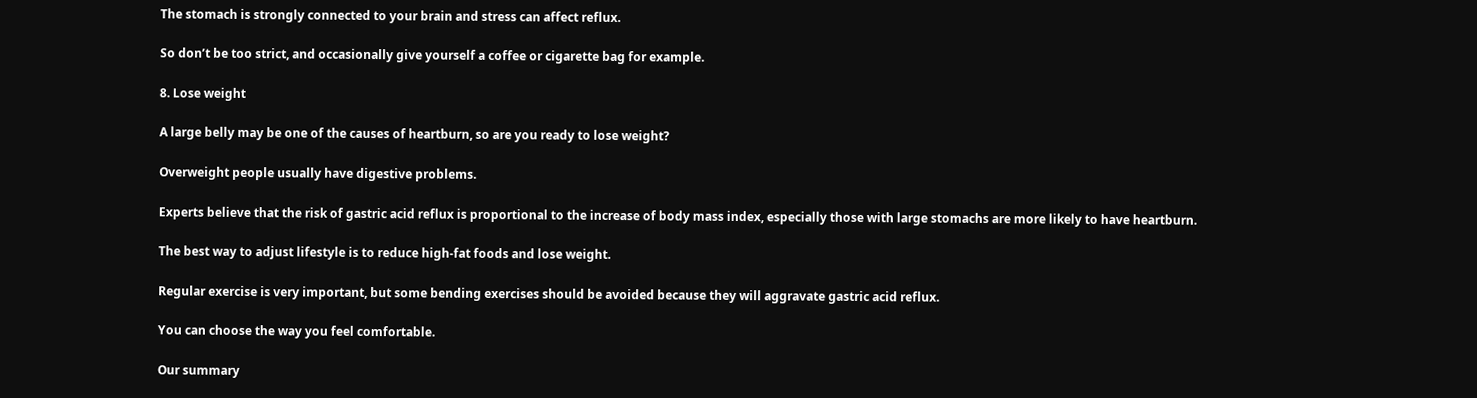The stomach is strongly connected to your brain and stress can affect reflux.

So don’t be too strict, and occasionally give yourself a coffee or cigarette bag for example.

8. Lose weight

A large belly may be one of the causes of heartburn, so are you ready to lose weight?

Overweight people usually have digestive problems.

Experts believe that the risk of gastric acid reflux is proportional to the increase of body mass index, especially those with large stomachs are more likely to have heartburn.

The best way to adjust lifestyle is to reduce high-fat foods and lose weight.

Regular exercise is very important, but some bending exercises should be avoided because they will aggravate gastric acid reflux.

You can choose the way you feel comfortable.

Our summary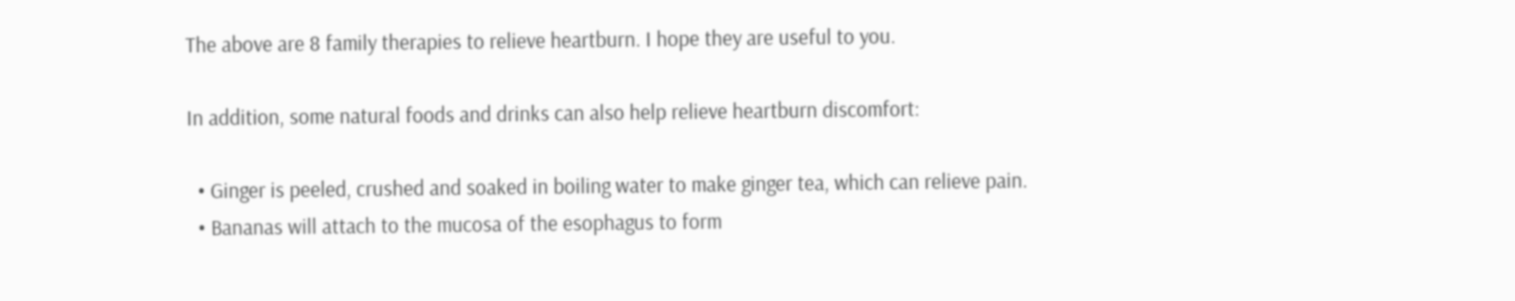The above are 8 family therapies to relieve heartburn. I hope they are useful to you.

In addition, some natural foods and drinks can also help relieve heartburn discomfort:

  • Ginger is peeled, crushed and soaked in boiling water to make ginger tea, which can relieve pain.
  • Bananas will attach to the mucosa of the esophagus to form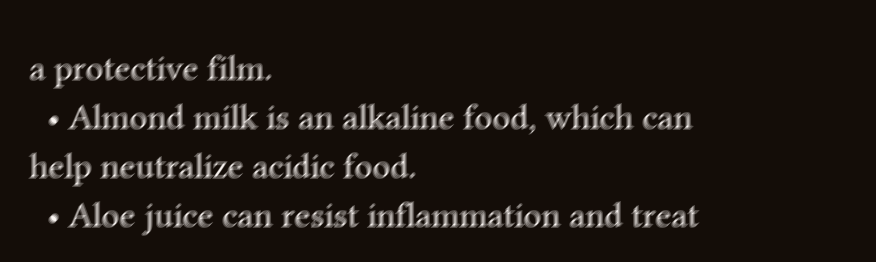a protective film.
  • Almond milk is an alkaline food, which can help neutralize acidic food.
  • Aloe juice can resist inflammation and treat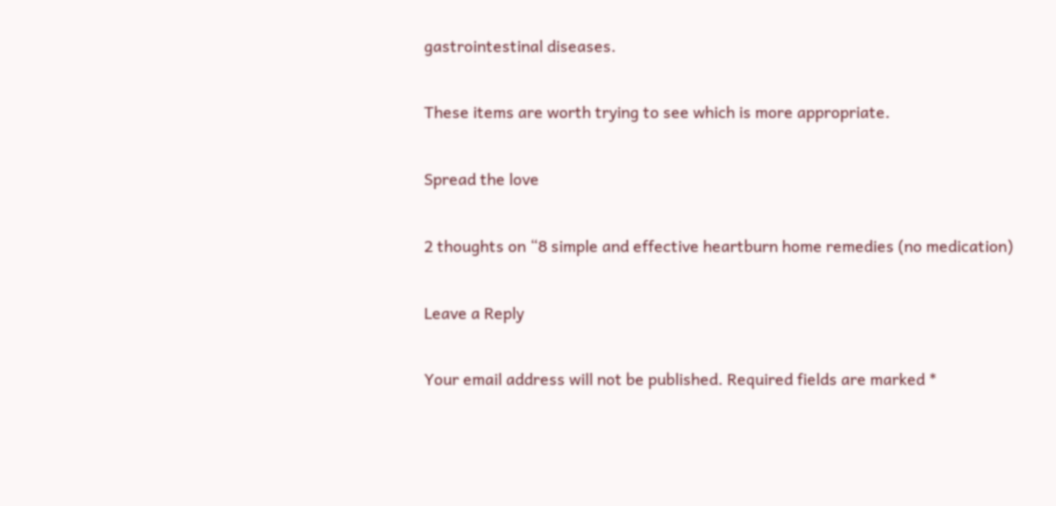gastrointestinal diseases.

These items are worth trying to see which is more appropriate.

Spread the love

2 thoughts on “8 simple and effective heartburn home remedies (no medication)

Leave a Reply

Your email address will not be published. Required fields are marked *